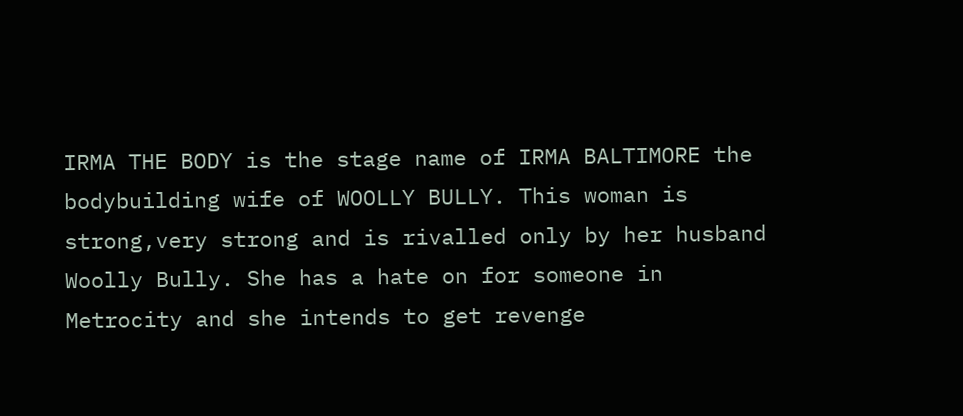IRMA THE BODY is the stage name of IRMA BALTIMORE the bodybuilding wife of WOOLLY BULLY. This woman is strong,very strong and is rivalled only by her husband Woolly Bully. She has a hate on for someone in Metrocity and she intends to get revenge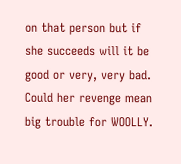on that person but if she succeeds will it be good or very, very bad. Could her revenge mean big trouble for WOOLLY.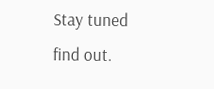Stay tuned find out.